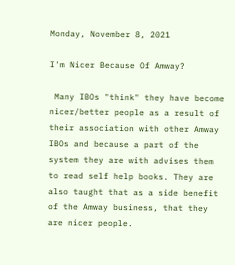Monday, November 8, 2021

I'm Nicer Because Of Amway?

 Many IBOs "think" they have become nicer/better people as a result of their association with other Amway IBOs and because a part of the system they are with advises them to read self help books. They are also taught that as a side benefit of the Amway business, that they are nicer people.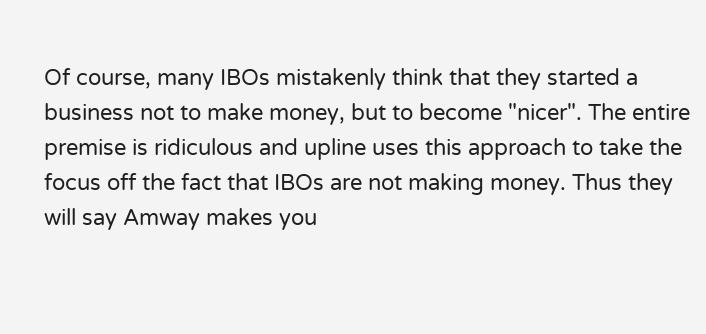Of course, many IBOs mistakenly think that they started a business not to make money, but to become "nicer". The entire premise is ridiculous and upline uses this approach to take the focus off the fact that IBOs are not making money. Thus they will say Amway makes you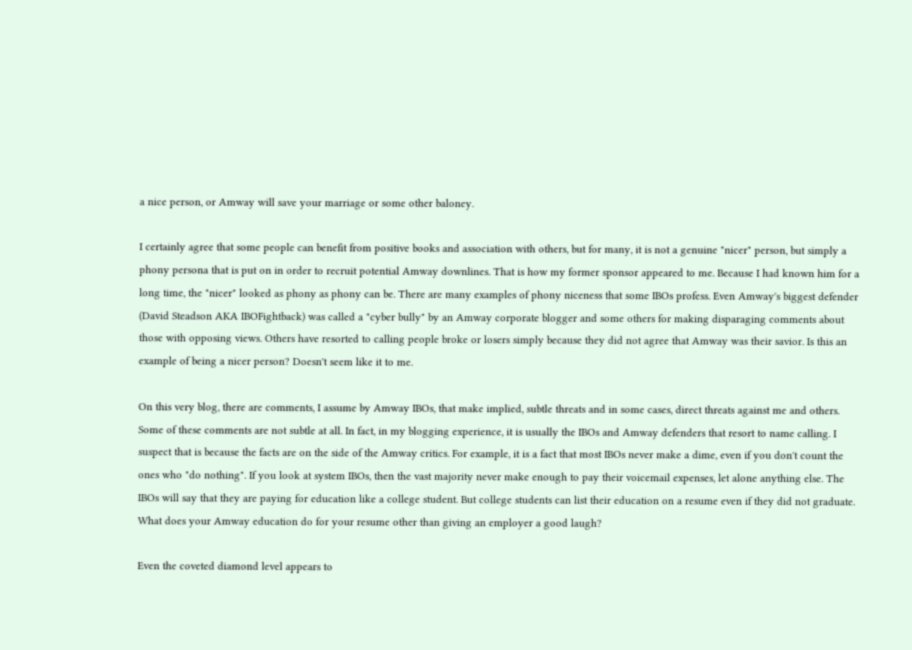a nice person, or Amway will save your marriage or some other baloney.

I certainly agree that some people can benefit from positive books and association with others, but for many, it is not a genuine "nicer" person, but simply a phony persona that is put on in order to recruit potential Amway downlines. That is how my former sponsor appeared to me. Because I had known him for a long time, the "nicer" looked as phony as phony can be. There are many examples of phony niceness that some IBOs profess. Even Amway's biggest defender (David Steadson AKA IBOFightback) was called a "cyber bully" by an Amway corporate blogger and some others for making disparaging comments about those with opposing views. Others have resorted to calling people broke or losers simply because they did not agree that Amway was their savior. Is this an example of being a nicer person? Doesn't seem like it to me.

On this very blog, there are comments, I assume by Amway IBOs, that make implied, subtle threats and in some cases, direct threats against me and others. Some of these comments are not subtle at all. In fact, in my blogging experience, it is usually the IBOs and Amway defenders that resort to name calling. I suspect that is because the facts are on the side of the Amway critics. For example, it is a fact that most IBOs never make a dime, even if you don't count the ones who "do nothing". If you look at system IBOs, then the vast majority never make enough to pay their voicemail expenses, let alone anything else. The IBOs will say that they are paying for education like a college student. But college students can list their education on a resume even if they did not graduate. What does your Amway education do for your resume other than giving an employer a good laugh?

Even the coveted diamond level appears to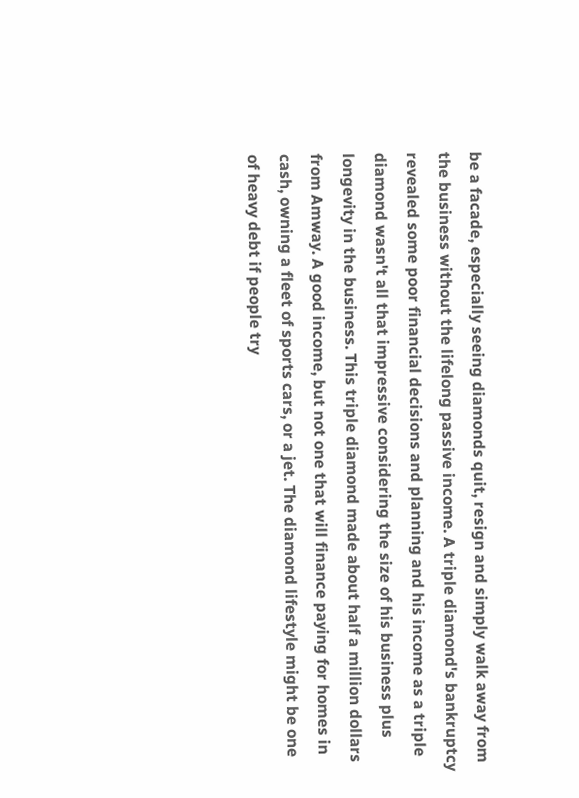be a facade, especially seeing diamonds quit, resign and simply walk away from the business without the lifelong passive income. A triple diamond's bankruptcy revealed some poor financial decisions and planning and his income as a triple diamond wasn't all that impressive considering the size of his business plus longevity in the business. This triple diamond made about half a million dollars from Amway. A good income, but not one that will finance paying for homes in cash, owning a fleet of sports cars, or a jet. The diamond lifestyle might be one of heavy debt if people try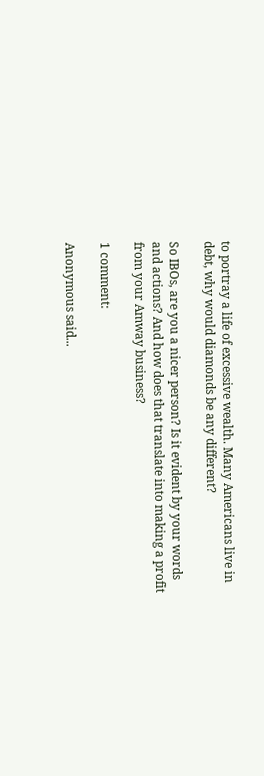to portray a life of excessive wealth. Many Americans live in debt, why would diamonds be any different?

So IBOs, are you a nicer person? Is it evident by your words and actions? And how does that translate into making a profit from your Amway business?

1 comment:

Anonymous said...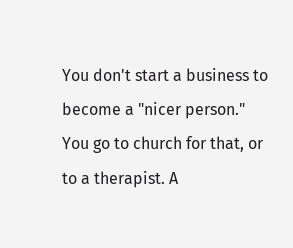You don't start a business to become a "nicer person." You go to church for that, or to a therapist. A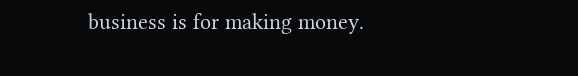business is for making money.